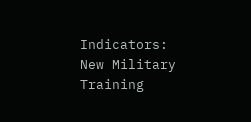Indicators: New Military Training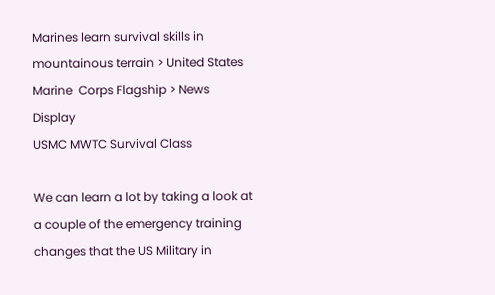Marines learn survival skills in mountainous terrain > United States Marine  Corps Flagship > News Display
USMC MWTC Survival Class

We can learn a lot by taking a look at a couple of the emergency training changes that the US Military in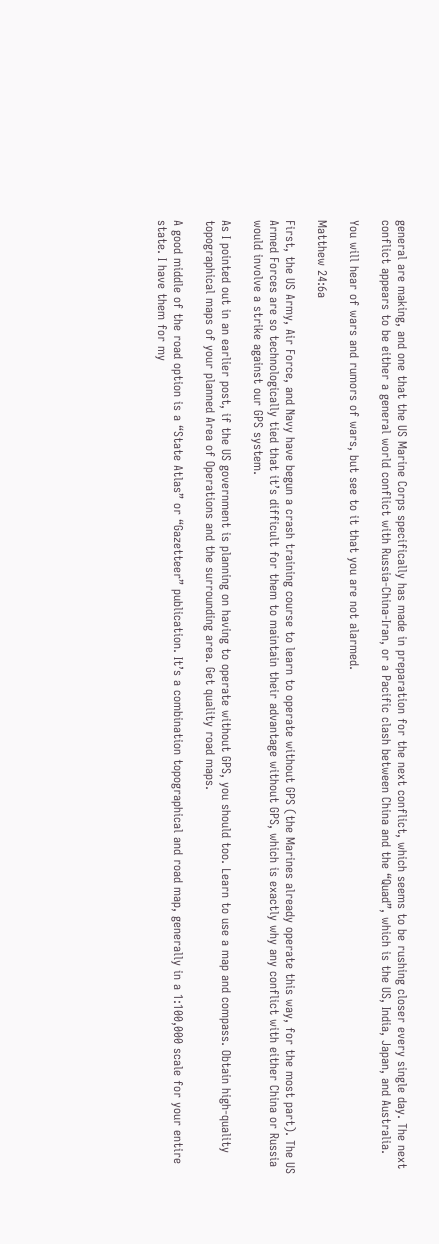general are making, and one that the US Marine Corps specifically has made in preparation for the next conflict, which seems to be rushing closer every single day. The next conflict appears to be either a general world conflict with Russia-China-Iran, or a Pacific clash between China and the “Quad”, which is the US, India, Japan, and Australia.

You will hear of wars and rumors of wars, but see to it that you are not alarmed.

Matthew 24:6a

First, the US Army, Air Force, and Navy have begun a crash training course to learn to operate without GPS (the Marines already operate this way, for the most part). The US Armed Forces are so technologically tied that it’s difficult for them to maintain their advantage without GPS, which is exactly why any conflict with either China or Russia would involve a strike against our GPS system.

As I pointed out in an earlier post, if the US government is planning on having to operate without GPS, you should too. Learn to use a map and compass. Obtain high-quality topographical maps of your planned Area of Operations and the surrounding area. Get quality road maps.

A good middle of the road option is a “State Atlas” or “Gazetteer” publication. It’s a combination topographical and road map, generally in a 1:100,000 scale for your entire state. I have them for my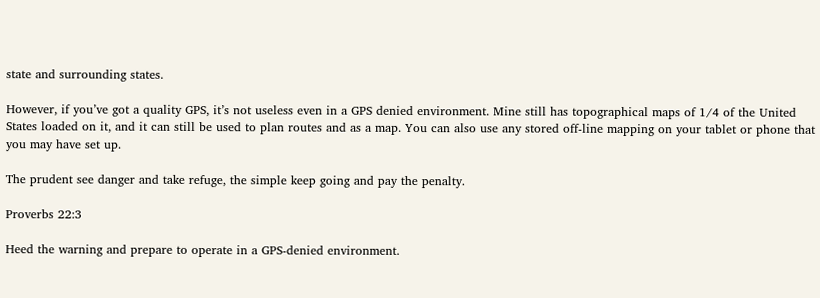state and surrounding states.

However, if you’ve got a quality GPS, it’s not useless even in a GPS denied environment. Mine still has topographical maps of 1/4 of the United States loaded on it, and it can still be used to plan routes and as a map. You can also use any stored off-line mapping on your tablet or phone that you may have set up.

The prudent see danger and take refuge, the simple keep going and pay the penalty.

Proverbs 22:3

Heed the warning and prepare to operate in a GPS-denied environment.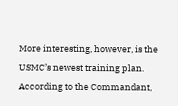More interesting, however, is the USMC’s newest training plan. According to the Commandant,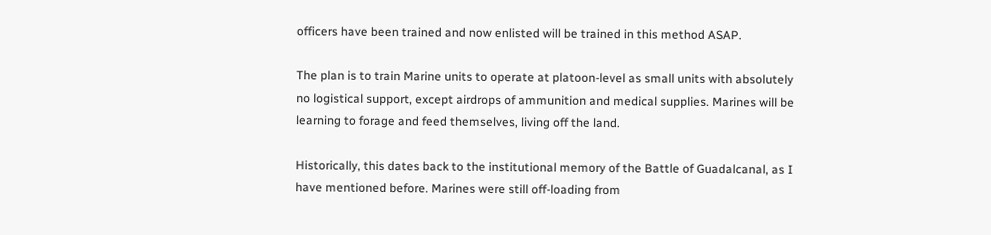officers have been trained and now enlisted will be trained in this method ASAP.

The plan is to train Marine units to operate at platoon-level as small units with absolutely no logistical support, except airdrops of ammunition and medical supplies. Marines will be learning to forage and feed themselves, living off the land.

Historically, this dates back to the institutional memory of the Battle of Guadalcanal, as I have mentioned before. Marines were still off-loading from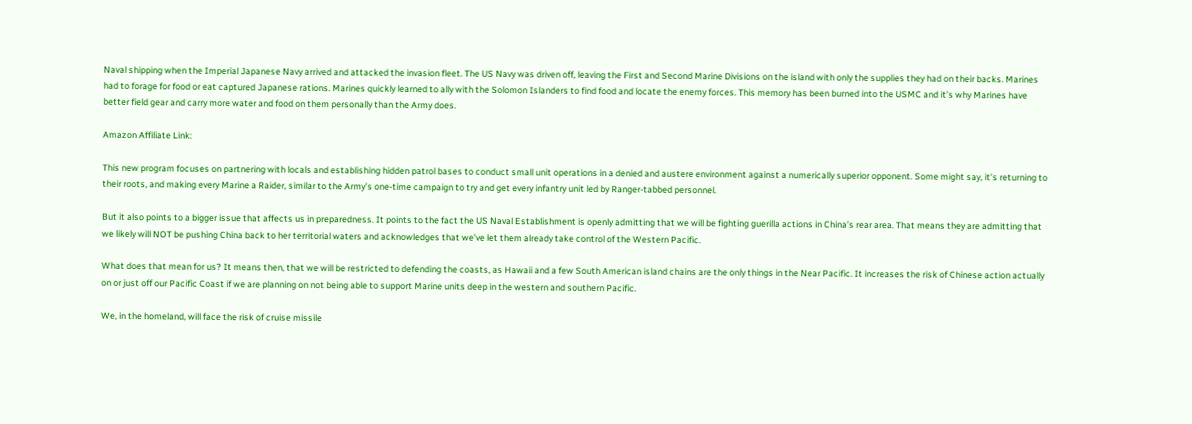Naval shipping when the Imperial Japanese Navy arrived and attacked the invasion fleet. The US Navy was driven off, leaving the First and Second Marine Divisions on the island with only the supplies they had on their backs. Marines had to forage for food or eat captured Japanese rations. Marines quickly learned to ally with the Solomon Islanders to find food and locate the enemy forces. This memory has been burned into the USMC and it’s why Marines have better field gear and carry more water and food on them personally than the Army does.

Amazon Affiliate Link:

This new program focuses on partnering with locals and establishing hidden patrol bases to conduct small unit operations in a denied and austere environment against a numerically superior opponent. Some might say, it’s returning to their roots, and making every Marine a Raider, similar to the Army’s one-time campaign to try and get every infantry unit led by Ranger-tabbed personnel.

But it also points to a bigger issue that affects us in preparedness. It points to the fact the US Naval Establishment is openly admitting that we will be fighting guerilla actions in China’s rear area. That means they are admitting that we likely will NOT be pushing China back to her territorial waters and acknowledges that we’ve let them already take control of the Western Pacific.

What does that mean for us? It means then, that we will be restricted to defending the coasts, as Hawaii and a few South American island chains are the only things in the Near Pacific. It increases the risk of Chinese action actually on or just off our Pacific Coast if we are planning on not being able to support Marine units deep in the western and southern Pacific.

We, in the homeland, will face the risk of cruise missile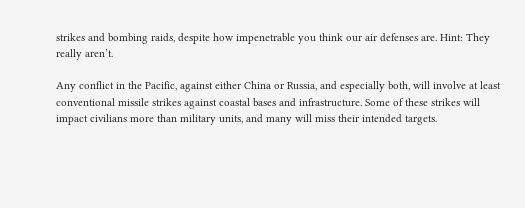strikes and bombing raids, despite how impenetrable you think our air defenses are. Hint: They really aren’t.

Any conflict in the Pacific, against either China or Russia, and especially both, will involve at least conventional missile strikes against coastal bases and infrastructure. Some of these strikes will impact civilians more than military units, and many will miss their intended targets.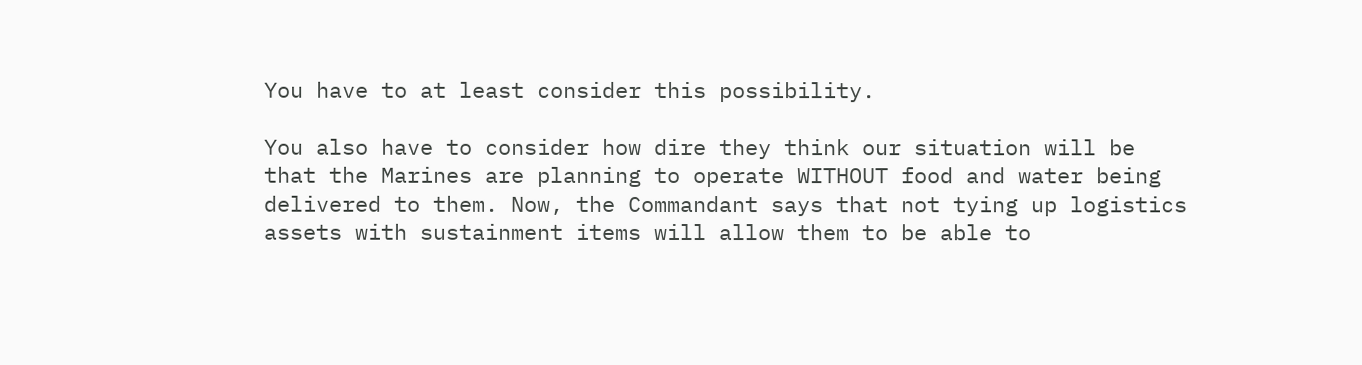You have to at least consider this possibility.

You also have to consider how dire they think our situation will be that the Marines are planning to operate WITHOUT food and water being delivered to them. Now, the Commandant says that not tying up logistics assets with sustainment items will allow them to be able to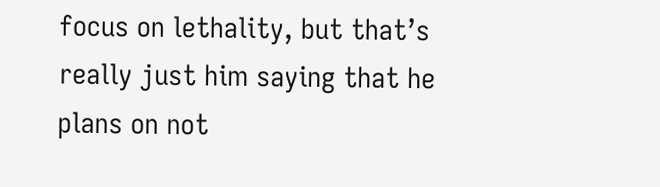focus on lethality, but that’s really just him saying that he plans on not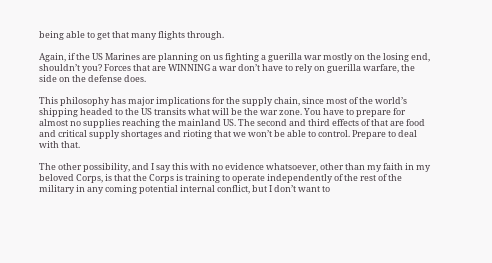being able to get that many flights through.

Again, if the US Marines are planning on us fighting a guerilla war mostly on the losing end, shouldn’t you? Forces that are WINNING a war don’t have to rely on guerilla warfare, the side on the defense does.

This philosophy has major implications for the supply chain, since most of the world’s shipping headed to the US transits what will be the war zone. You have to prepare for almost no supplies reaching the mainland US. The second and third effects of that are food and critical supply shortages and rioting that we won’t be able to control. Prepare to deal with that.

The other possibility, and I say this with no evidence whatsoever, other than my faith in my beloved Corps, is that the Corps is training to operate independently of the rest of the military in any coming potential internal conflict, but I don’t want to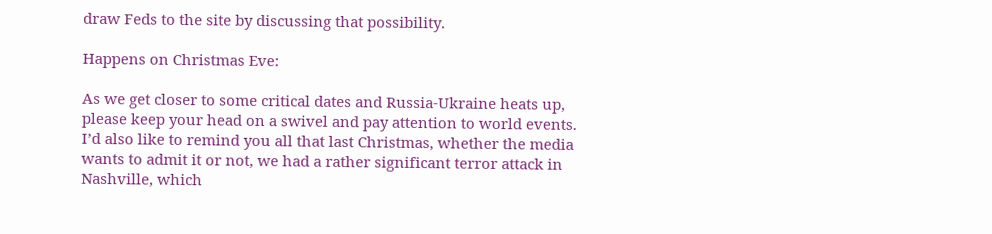draw Feds to the site by discussing that possibility.

Happens on Christmas Eve:

As we get closer to some critical dates and Russia-Ukraine heats up, please keep your head on a swivel and pay attention to world events. I’d also like to remind you all that last Christmas, whether the media wants to admit it or not, we had a rather significant terror attack in Nashville, which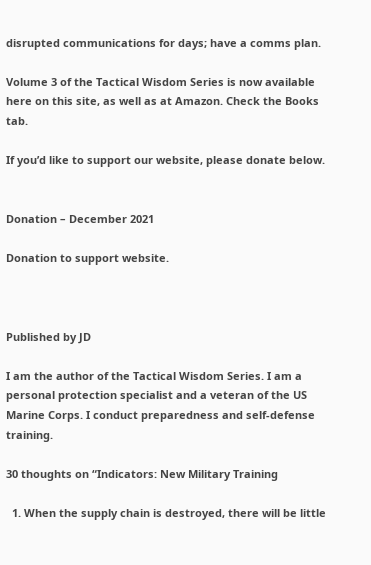disrupted communications for days; have a comms plan.

Volume 3 of the Tactical Wisdom Series is now available here on this site, as well as at Amazon. Check the Books tab.

If you’d like to support our website, please donate below.


Donation – December 2021

Donation to support website.



Published by JD

I am the author of the Tactical Wisdom Series. I am a personal protection specialist and a veteran of the US Marine Corps. I conduct preparedness and self-defense training.

30 thoughts on “Indicators: New Military Training

  1. When the supply chain is destroyed, there will be little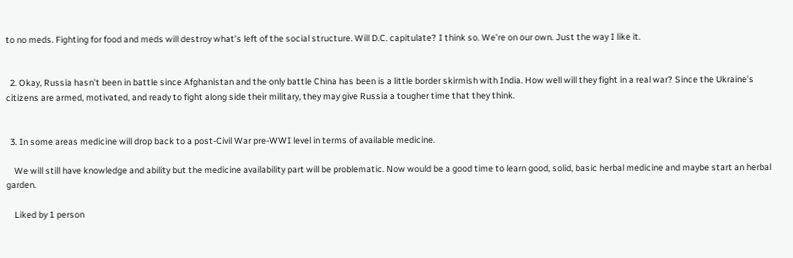to no meds. Fighting for food and meds will destroy what’s left of the social structure. Will D.C. capitulate? I think so. We’re on our own. Just the way I like it.


  2. Okay, Russia hasn’t been in battle since Afghanistan and the only battle China has been is a little border skirmish with India. How well will they fight in a real war? Since the Ukraine’s citizens are armed, motivated, and ready to fight along side their military, they may give Russia a tougher time that they think.


  3. In some areas medicine will drop back to a post-Civil War pre-WWI level in terms of available medicine.

    We will still have knowledge and ability but the medicine availability part will be problematic. Now would be a good time to learn good, solid, basic herbal medicine and maybe start an herbal garden.

    Liked by 1 person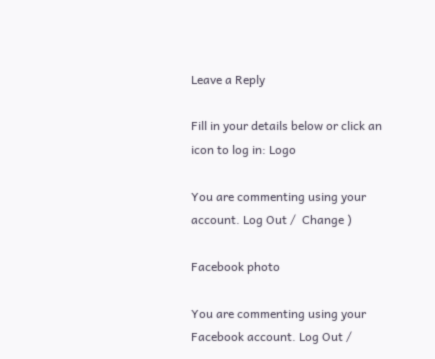Leave a Reply

Fill in your details below or click an icon to log in: Logo

You are commenting using your account. Log Out /  Change )

Facebook photo

You are commenting using your Facebook account. Log Out /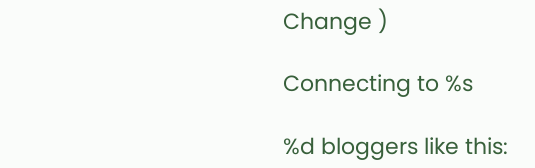Change )

Connecting to %s

%d bloggers like this: